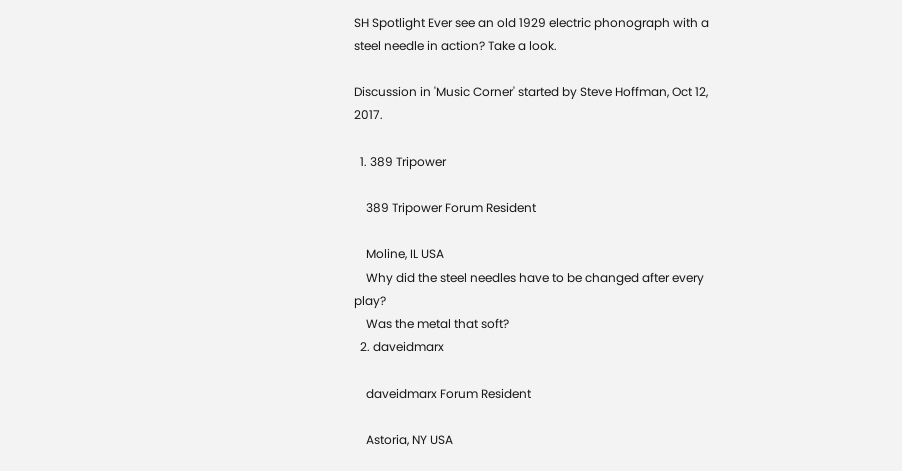SH Spotlight Ever see an old 1929 electric phonograph with a steel needle in action? Take a look.

Discussion in 'Music Corner' started by Steve Hoffman, Oct 12, 2017.

  1. 389 Tripower

    389 Tripower Forum Resident

    Moline, IL USA
    Why did the steel needles have to be changed after every play?
    Was the metal that soft?
  2. daveidmarx

    daveidmarx Forum Resident

    Astoria, NY USA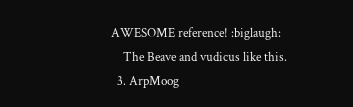AWESOME reference! :biglaugh:
    The Beave and vudicus like this.
  3. ArpMoog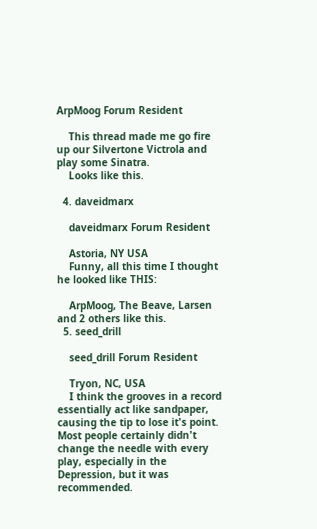ArpMoog Forum Resident

    This thread made me go fire up our Silvertone Victrola and play some Sinatra.
    Looks like this.

  4. daveidmarx

    daveidmarx Forum Resident

    Astoria, NY USA
    Funny, all this time I thought he looked like THIS:

    ArpMoog, The Beave, Larsen and 2 others like this.
  5. seed_drill

    seed_drill Forum Resident

    Tryon, NC, USA
    I think the grooves in a record essentially act like sandpaper, causing the tip to lose it's point. Most people certainly didn't change the needle with every play, especially in the Depression, but it was recommended.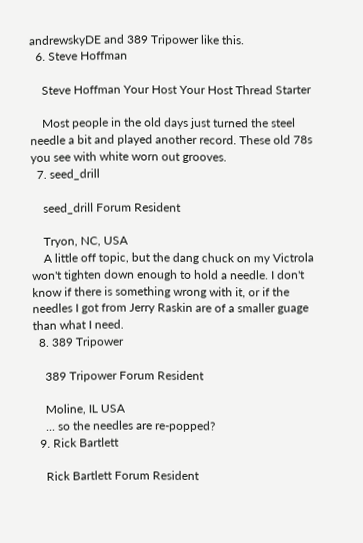andrewskyDE and 389 Tripower like this.
  6. Steve Hoffman

    Steve Hoffman Your Host Your Host Thread Starter

    Most people in the old days just turned the steel needle a bit and played another record. These old 78s you see with white worn out grooves.
  7. seed_drill

    seed_drill Forum Resident

    Tryon, NC, USA
    A little off topic, but the dang chuck on my Victrola won't tighten down enough to hold a needle. I don't know if there is something wrong with it, or if the needles I got from Jerry Raskin are of a smaller guage than what I need.
  8. 389 Tripower

    389 Tripower Forum Resident

    Moline, IL USA
    ... so the needles are re-popped?
  9. Rick Bartlett

    Rick Bartlett Forum Resident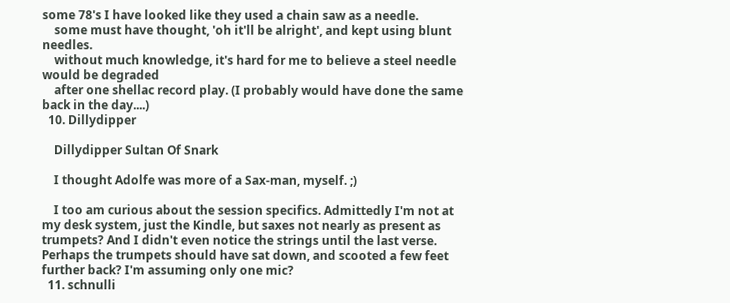some 78's I have looked like they used a chain saw as a needle.
    some must have thought, 'oh it'll be alright', and kept using blunt needles.
    without much knowledge, it's hard for me to believe a steel needle would be degraded
    after one shellac record play. (I probably would have done the same back in the day....)
  10. Dillydipper

    Dillydipper Sultan Of Snark

    I thought Adolfe was more of a Sax-man, myself. ;)

    I too am curious about the session specifics. Admittedly I'm not at my desk system, just the Kindle, but saxes not nearly as present as trumpets? And I didn't even notice the strings until the last verse. Perhaps the trumpets should have sat down, and scooted a few feet further back? I'm assuming only one mic?
  11. schnulli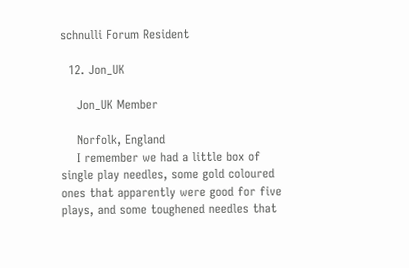schnulli Forum Resident

  12. Jon_UK

    Jon_UK Member

    Norfolk, England
    I remember we had a little box of single play needles, some gold coloured ones that apparently were good for five plays, and some toughened needles that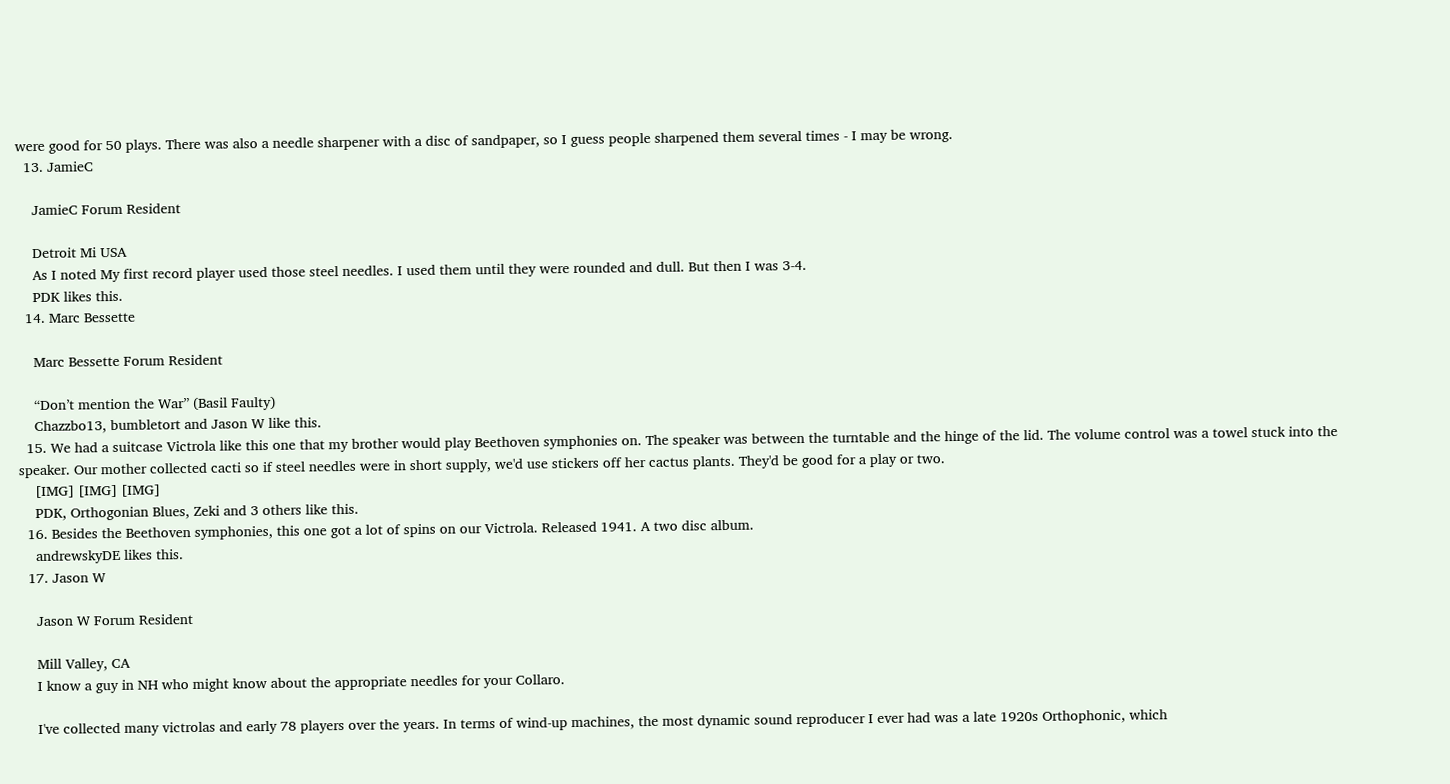were good for 50 plays. There was also a needle sharpener with a disc of sandpaper, so I guess people sharpened them several times - I may be wrong.
  13. JamieC

    JamieC Forum Resident

    Detroit Mi USA
    As I noted My first record player used those steel needles. I used them until they were rounded and dull. But then I was 3-4.
    PDK likes this.
  14. Marc Bessette

    Marc Bessette Forum Resident

    “Don’t mention the War” (Basil Faulty)
    Chazzbo13, bumbletort and Jason W like this.
  15. We had a suitcase Victrola like this one that my brother would play Beethoven symphonies on. The speaker was between the turntable and the hinge of the lid. The volume control was a towel stuck into the speaker. Our mother collected cacti so if steel needles were in short supply, we'd use stickers off her cactus plants. They'd be good for a play or two.
    [IMG] [IMG] [IMG]
    PDK, Orthogonian Blues, Zeki and 3 others like this.
  16. Besides the Beethoven symphonies, this one got a lot of spins on our Victrola. Released 1941. A two disc album.
    andrewskyDE likes this.
  17. Jason W

    Jason W Forum Resident

    Mill Valley, CA
    I know a guy in NH who might know about the appropriate needles for your Collaro.

    I've collected many victrolas and early 78 players over the years. In terms of wind-up machines, the most dynamic sound reproducer I ever had was a late 1920s Orthophonic, which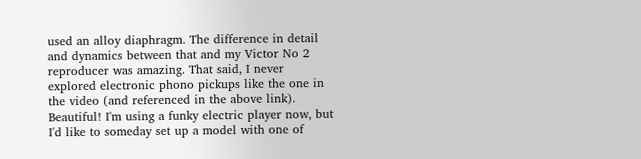used an alloy diaphragm. The difference in detail and dynamics between that and my Victor No 2 reproducer was amazing. That said, I never explored electronic phono pickups like the one in the video (and referenced in the above link). Beautiful! I'm using a funky electric player now, but I'd like to someday set up a model with one of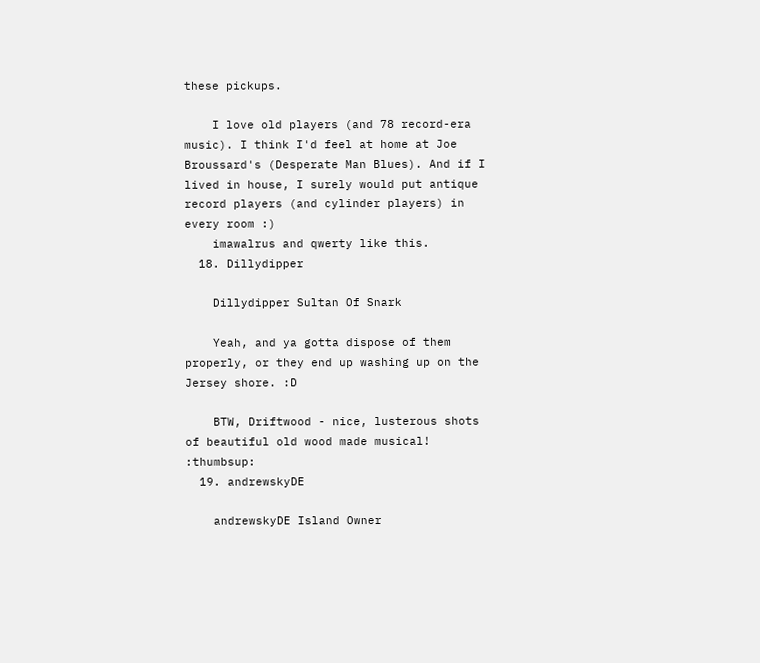these pickups.

    I love old players (and 78 record-era music). I think I'd feel at home at Joe Broussard's (Desperate Man Blues). And if I lived in house, I surely would put antique record players (and cylinder players) in every room :)
    imawalrus and qwerty like this.
  18. Dillydipper

    Dillydipper Sultan Of Snark

    Yeah, and ya gotta dispose of them properly, or they end up washing up on the Jersey shore. :D

    BTW, Driftwood - nice, lusterous shots of beautiful old wood made musical! :thumbsup:
  19. andrewskyDE

    andrewskyDE Island Owner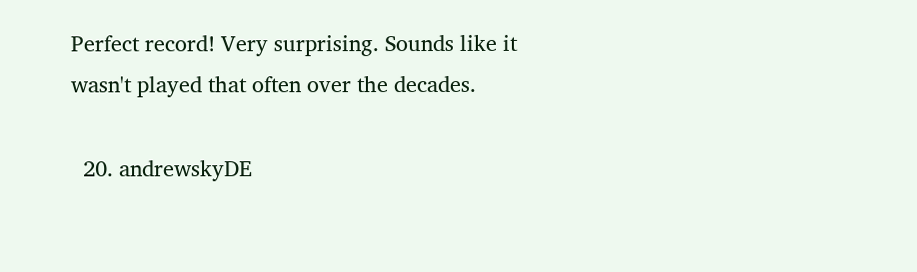Perfect record! Very surprising. Sounds like it wasn't played that often over the decades.

  20. andrewskyDE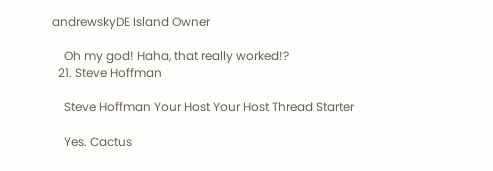andrewskyDE Island Owner

    Oh my god! Haha, that really worked!?
  21. Steve Hoffman

    Steve Hoffman Your Host Your Host Thread Starter

    Yes. Cactus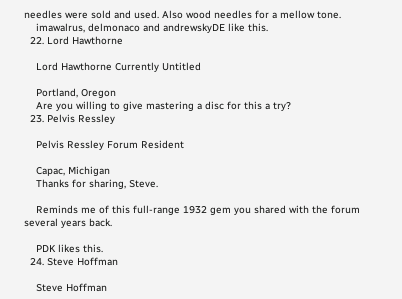needles were sold and used. Also wood needles for a mellow tone.
    imawalrus, delmonaco and andrewskyDE like this.
  22. Lord Hawthorne

    Lord Hawthorne Currently Untitled

    Portland, Oregon
    Are you willing to give mastering a disc for this a try?
  23. Pelvis Ressley

    Pelvis Ressley Forum Resident

    Capac, Michigan
    Thanks for sharing, Steve.

    Reminds me of this full-range 1932 gem you shared with the forum several years back.

    PDK likes this.
  24. Steve Hoffman

    Steve Hoffman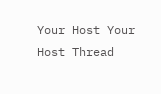Your Host Your Host Thread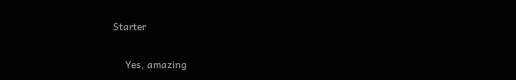Starter

    Yes, amazing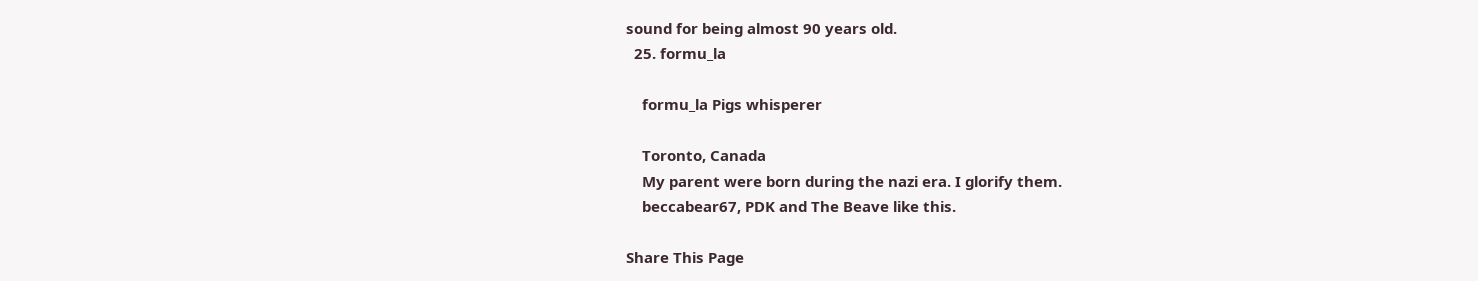sound for being almost 90 years old.
  25. formu_la

    formu_la Pigs whisperer

    Toronto, Canada
    My parent were born during the nazi era. I glorify them.
    beccabear67, PDK and The Beave like this.

Share This Page